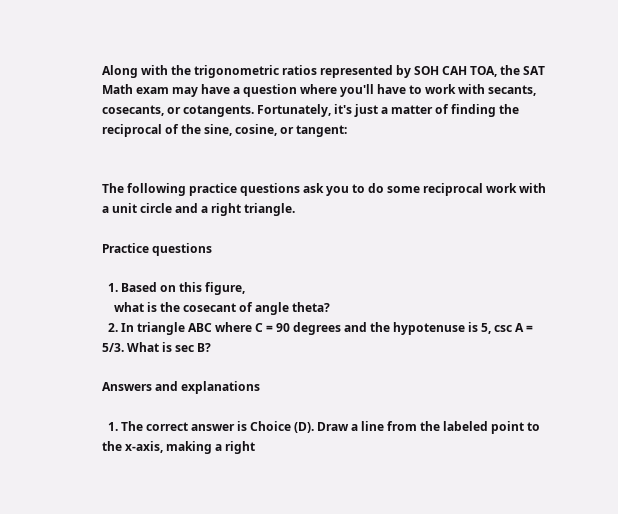Along with the trigonometric ratios represented by SOH CAH TOA, the SAT Math exam may have a question where you'll have to work with secants, cosecants, or cotangents. Fortunately, it's just a matter of finding the reciprocal of the sine, cosine, or tangent:


The following practice questions ask you to do some reciprocal work with a unit circle and a right triangle.

Practice questions

  1. Based on this figure,
    what is the cosecant of angle theta?
  2. In triangle ABC where C = 90 degrees and the hypotenuse is 5, csc A = 5/3. What is sec B?

Answers and explanations

  1. The correct answer is Choice (D). Draw a line from the labeled point to the x-axis, making a right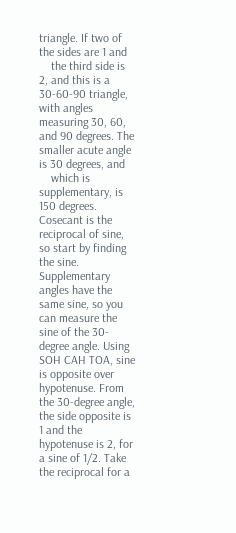triangle. If two of the sides are 1 and
    the third side is 2, and this is a 30-60-90 triangle, with angles measuring 30, 60, and 90 degrees. The smaller acute angle is 30 degrees, and
    which is supplementary, is 150 degrees. Cosecant is the reciprocal of sine, so start by finding the sine. Supplementary angles have the same sine, so you can measure the sine of the 30-degree angle. Using SOH CAH TOA, sine is opposite over hypotenuse. From the 30-degree angle, the side opposite is 1 and the hypotenuse is 2, for a sine of 1/2. Take the reciprocal for a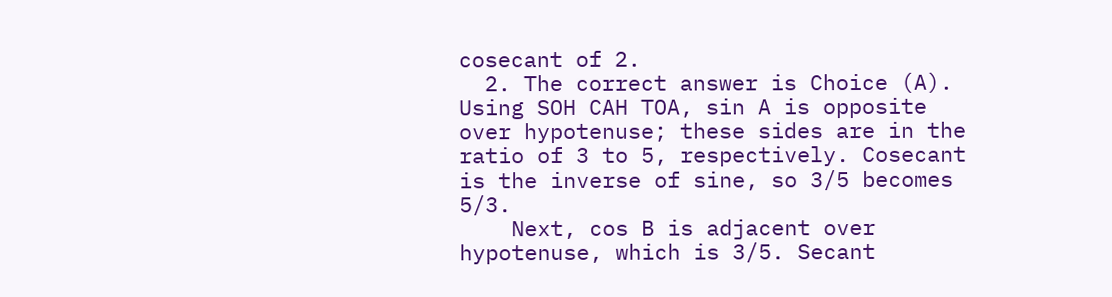cosecant of 2.
  2. The correct answer is Choice (A). Using SOH CAH TOA, sin A is opposite over hypotenuse; these sides are in the ratio of 3 to 5, respectively. Cosecant is the inverse of sine, so 3/5 becomes 5/3.
    Next, cos B is adjacent over hypotenuse, which is 3/5. Secant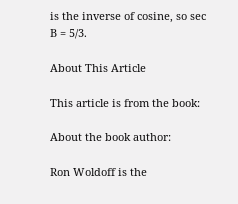is the inverse of cosine, so sec B = 5/3.

About This Article

This article is from the book:

About the book author:

Ron Woldoff is the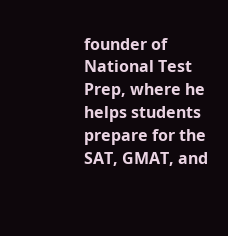founder of National Test Prep, where he helps students prepare for the SAT, GMAT, and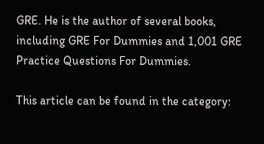GRE. He is the author of several books, including GRE For Dummies and 1,001 GRE Practice Questions For Dummies.

This article can be found in the category: